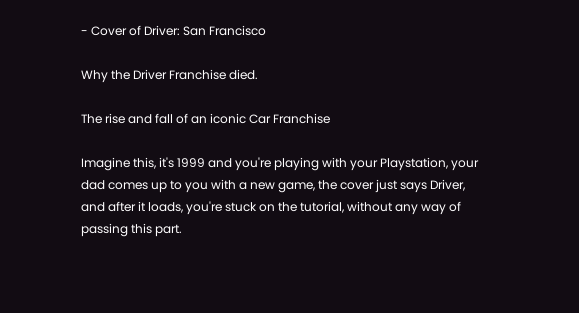- Cover of Driver: San Francisco

Why the Driver Franchise died.

The rise and fall of an iconic Car Franchise

Imagine this, it's 1999 and you're playing with your Playstation, your dad comes up to you with a new game, the cover just says Driver, and after it loads, you're stuck on the tutorial, without any way of passing this part.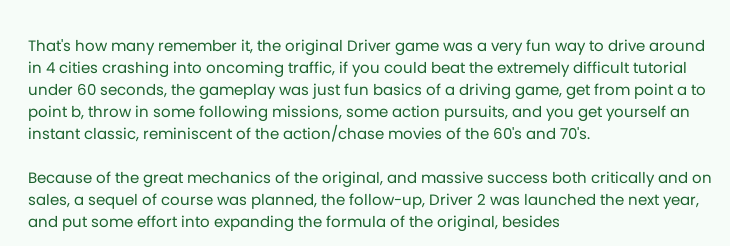That's how many remember it, the original Driver game was a very fun way to drive around in 4 cities crashing into oncoming traffic, if you could beat the extremely difficult tutorial under 60 seconds, the gameplay was just fun basics of a driving game, get from point a to point b, throw in some following missions, some action pursuits, and you get yourself an instant classic, reminiscent of the action/chase movies of the 60's and 70's.

Because of the great mechanics of the original, and massive success both critically and on sales, a sequel of course was planned, the follow-up, Driver 2 was launched the next year, and put some effort into expanding the formula of the original, besides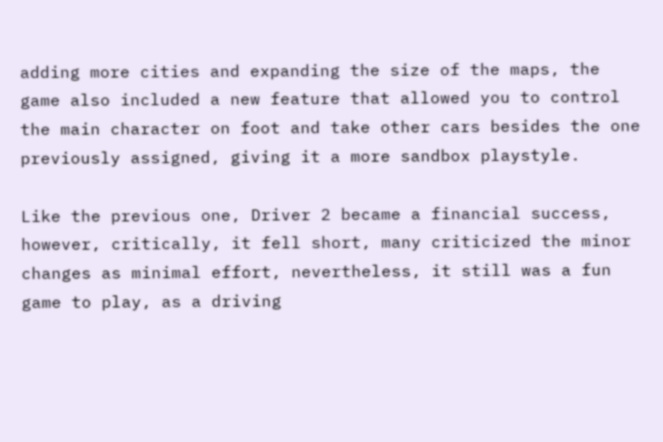adding more cities and expanding the size of the maps, the game also included a new feature that allowed you to control the main character on foot and take other cars besides the one previously assigned, giving it a more sandbox playstyle.

Like the previous one, Driver 2 became a financial success, however, critically, it fell short, many criticized the minor changes as minimal effort, nevertheless, it still was a fun game to play, as a driving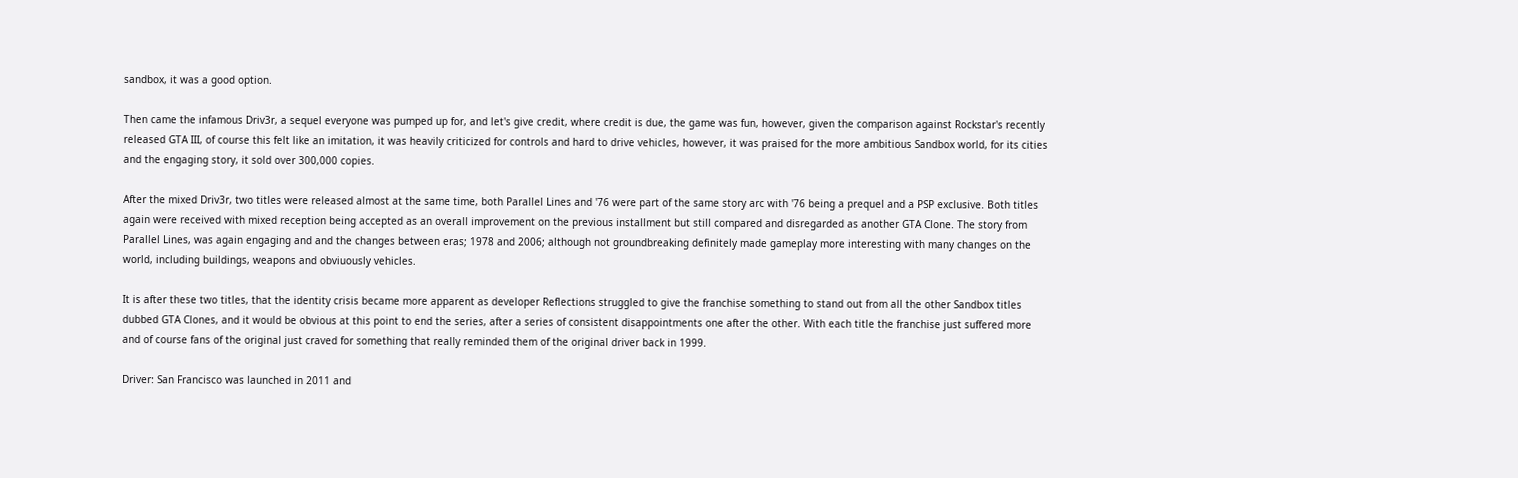sandbox, it was a good option.

Then came the infamous Driv3r, a sequel everyone was pumped up for, and let's give credit, where credit is due, the game was fun, however, given the comparison against Rockstar's recently released GTA III, of course this felt like an imitation, it was heavily criticized for controls and hard to drive vehicles, however, it was praised for the more ambitious Sandbox world, for its cities and the engaging story, it sold over 300,000 copies.

After the mixed Driv3r, two titles were released almost at the same time, both Parallel Lines and '76 were part of the same story arc with '76 being a prequel and a PSP exclusive. Both titles again were received with mixed reception being accepted as an overall improvement on the previous installment but still compared and disregarded as another GTA Clone. The story from Parallel Lines, was again engaging and and the changes between eras; 1978 and 2006; although not groundbreaking definitely made gameplay more interesting with many changes on the world, including buildings, weapons and obviuously vehicles.

It is after these two titles, that the identity crisis became more apparent as developer Reflections struggled to give the franchise something to stand out from all the other Sandbox titles dubbed GTA Clones, and it would be obvious at this point to end the series, after a series of consistent disappointments one after the other. With each title the franchise just suffered more and of course fans of the original just craved for something that really reminded them of the original driver back in 1999.

Driver: San Francisco was launched in 2011 and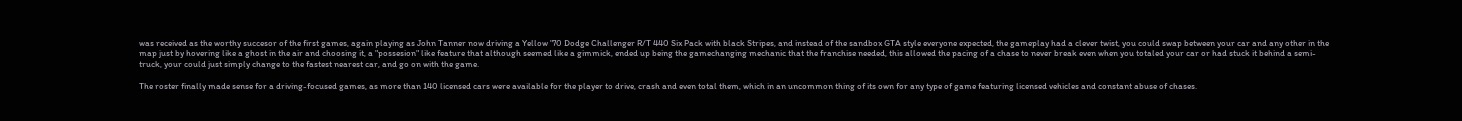was received as the worthy succesor of the first games, again playing as John Tanner now driving a Yellow '70 Dodge Challenger R/T 440 Six Pack with black Stripes, and instead of the sandbox GTA style everyone expected, the gameplay had a clever twist, you could swap between your car and any other in the map just by hovering like a ghost in the air and choosing it, a "possesion" like feature that although seemed like a gimmick, ended up being the gamechanging mechanic that the franchise needed, this allowed the pacing of a chase to never break even when you totaled your car or had stuck it behind a semi-truck, your could just simply change to the fastest nearest car, and go on with the game.

The roster finally made sense for a driving-focused games, as more than 140 licensed cars were available for the player to drive, crash and even total them, which in an uncommon thing of its own for any type of game featuring licensed vehicles and constant abuse of chases.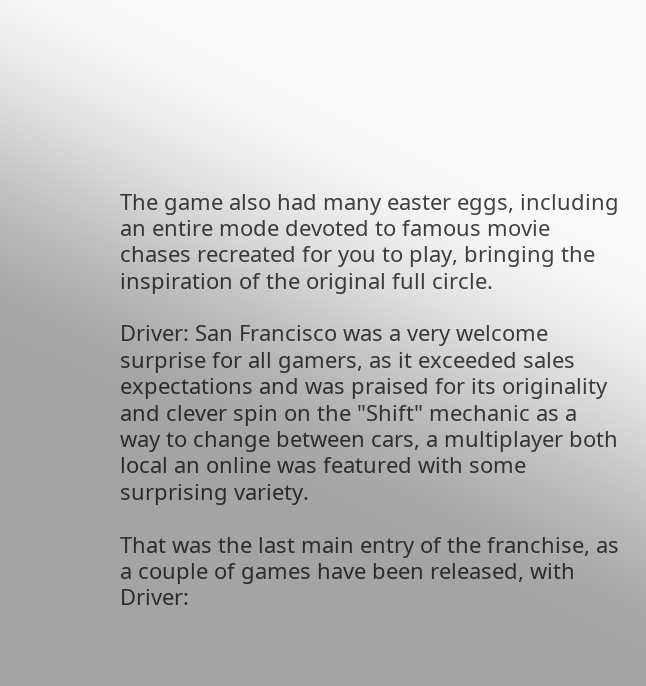The game also had many easter eggs, including an entire mode devoted to famous movie chases recreated for you to play, bringing the inspiration of the original full circle.

Driver: San Francisco was a very welcome surprise for all gamers, as it exceeded sales expectations and was praised for its originality and clever spin on the "Shift" mechanic as a way to change between cars, a multiplayer both local an online was featured with some surprising variety.

That was the last main entry of the franchise, as a couple of games have been released, with Driver: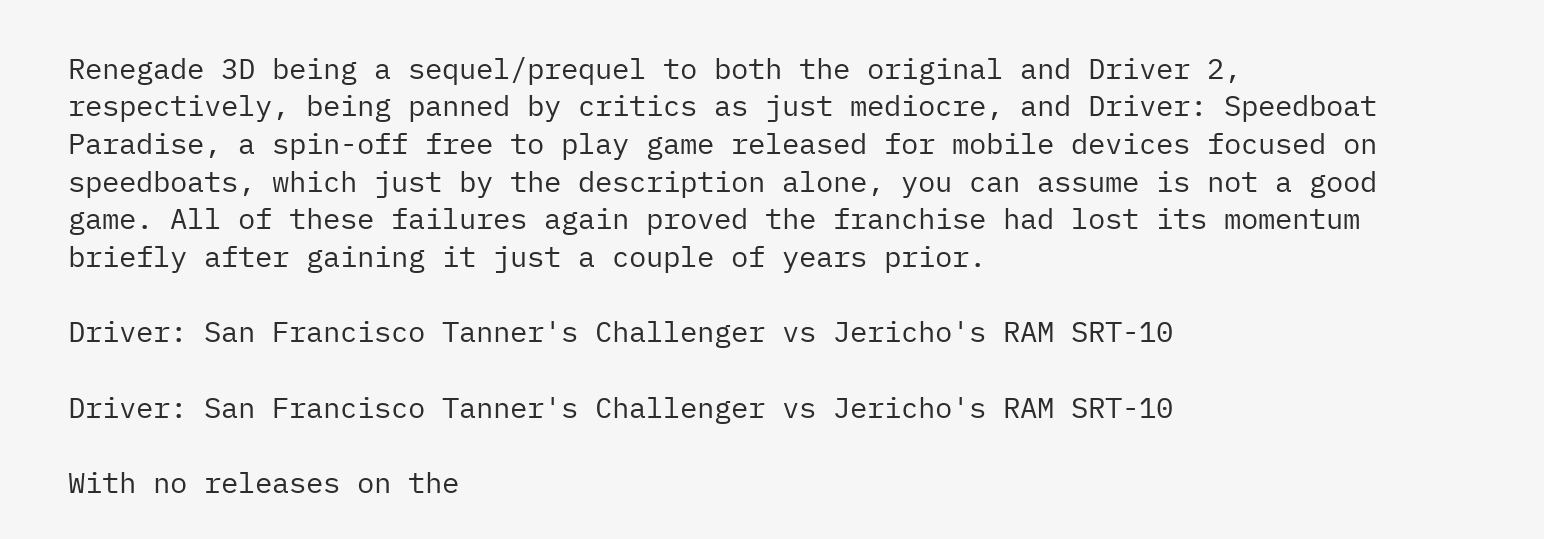Renegade 3D being a sequel/prequel to both the original and Driver 2, respectively, being panned by critics as just mediocre, and Driver: Speedboat Paradise, a spin-off free to play game released for mobile devices focused on speedboats, which just by the description alone, you can assume is not a good game. All of these failures again proved the franchise had lost its momentum briefly after gaining it just a couple of years prior.

Driver: San Francisco Tanner's Challenger vs Jericho's RAM SRT-10

Driver: San Francisco Tanner's Challenger vs Jericho's RAM SRT-10

With no releases on the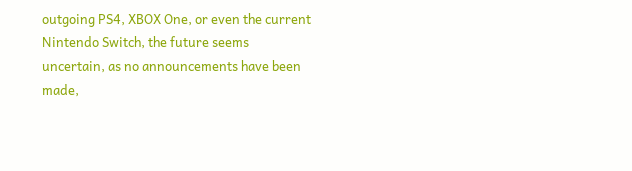outgoing PS4, XBOX One, or even the current Nintendo Switch, the future seems uncertain, as no announcements have been made,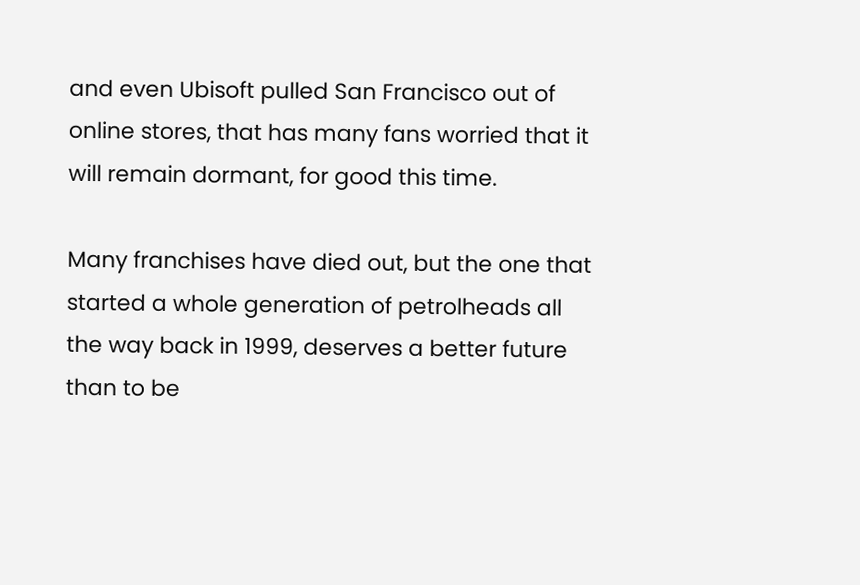and even Ubisoft pulled San Francisco out of online stores, that has many fans worried that it will remain dormant, for good this time.

Many franchises have died out, but the one that started a whole generation of petrolheads all the way back in 1999, deserves a better future than to be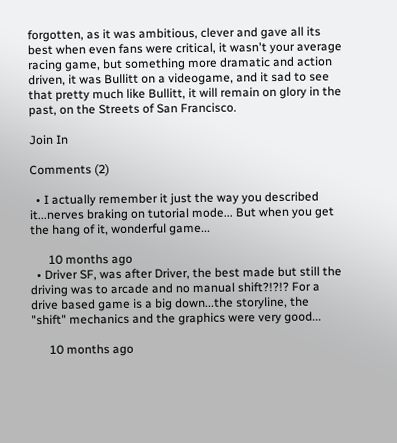forgotten, as it was ambitious, clever and gave all its best when even fans were critical, it wasn't your average racing game, but something more dramatic and action driven, it was Bullitt on a videogame, and it sad to see that pretty much like Bullitt, it will remain on glory in the past, on the Streets of San Francisco.

Join In

Comments (2)

  • I actually remember it just the way you described it...nerves braking on tutorial mode... But when you get the hang of it, wonderful game...

      10 months ago
  • Driver SF, was after Driver, the best made but still the driving was to arcade and no manual shift?!?!? For a drive based game is a big down...the storyline, the "shift" mechanics and the graphics were very good...

      10 months ago